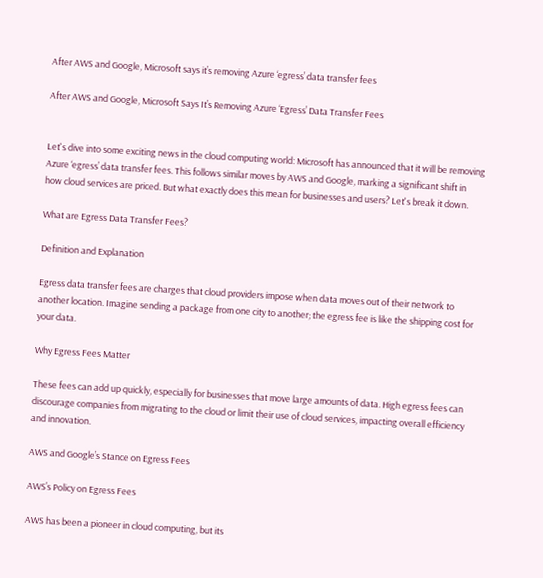After AWS and Google, Microsoft says it’s removing Azure ‘egress’ data transfer fees

After AWS and Google, Microsoft Says It’s Removing Azure ‘Egress’ Data Transfer Fees


Let's dive into some exciting news in the cloud computing world: Microsoft has announced that it will be removing Azure ‘egress’ data transfer fees. This follows similar moves by AWS and Google, marking a significant shift in how cloud services are priced. But what exactly does this mean for businesses and users? Let's break it down.

What are Egress Data Transfer Fees?

Definition and Explanation

Egress data transfer fees are charges that cloud providers impose when data moves out of their network to another location. Imagine sending a package from one city to another; the egress fee is like the shipping cost for your data.

Why Egress Fees Matter

These fees can add up quickly, especially for businesses that move large amounts of data. High egress fees can discourage companies from migrating to the cloud or limit their use of cloud services, impacting overall efficiency and innovation.

AWS and Google’s Stance on Egress Fees

AWS’s Policy on Egress Fees

AWS has been a pioneer in cloud computing, but its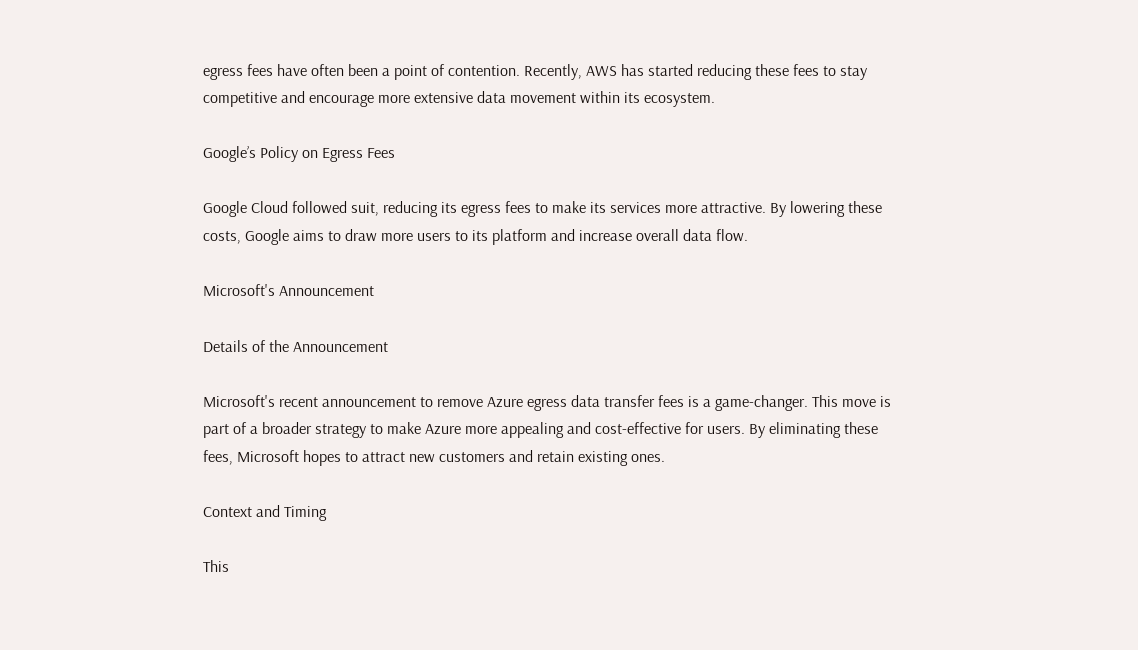egress fees have often been a point of contention. Recently, AWS has started reducing these fees to stay competitive and encourage more extensive data movement within its ecosystem.

Google’s Policy on Egress Fees

Google Cloud followed suit, reducing its egress fees to make its services more attractive. By lowering these costs, Google aims to draw more users to its platform and increase overall data flow.

Microsoft's Announcement

Details of the Announcement

Microsoft's recent announcement to remove Azure egress data transfer fees is a game-changer. This move is part of a broader strategy to make Azure more appealing and cost-effective for users. By eliminating these fees, Microsoft hopes to attract new customers and retain existing ones.

Context and Timing

This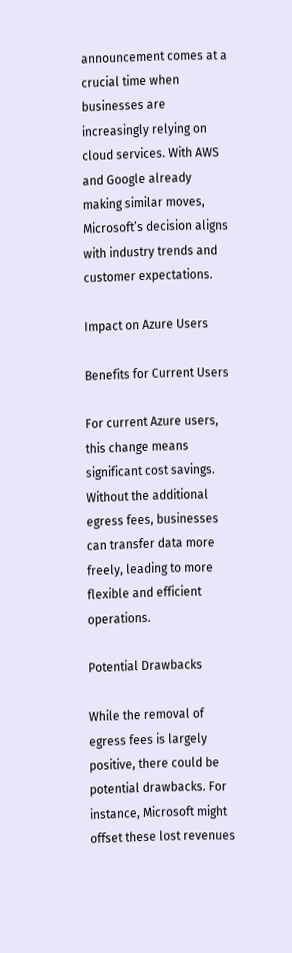announcement comes at a crucial time when businesses are increasingly relying on cloud services. With AWS and Google already making similar moves, Microsoft’s decision aligns with industry trends and customer expectations.

Impact on Azure Users

Benefits for Current Users

For current Azure users, this change means significant cost savings. Without the additional egress fees, businesses can transfer data more freely, leading to more flexible and efficient operations.

Potential Drawbacks

While the removal of egress fees is largely positive, there could be potential drawbacks. For instance, Microsoft might offset these lost revenues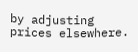by adjusting prices elsewhere.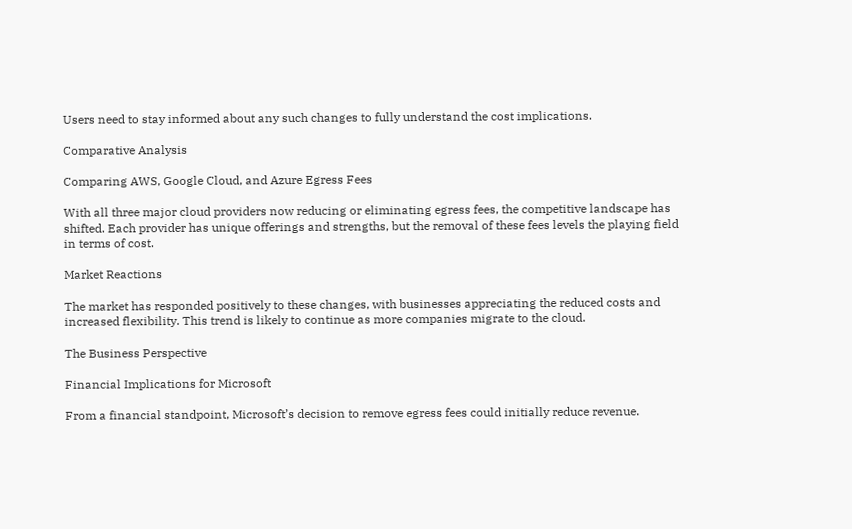Users need to stay informed about any such changes to fully understand the cost implications.

Comparative Analysis

Comparing AWS, Google Cloud, and Azure Egress Fees

With all three major cloud providers now reducing or eliminating egress fees, the competitive landscape has shifted. Each provider has unique offerings and strengths, but the removal of these fees levels the playing field in terms of cost.

Market Reactions

The market has responded positively to these changes, with businesses appreciating the reduced costs and increased flexibility. This trend is likely to continue as more companies migrate to the cloud.

The Business Perspective

Financial Implications for Microsoft

From a financial standpoint, Microsoft’s decision to remove egress fees could initially reduce revenue.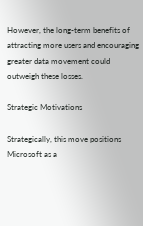However, the long-term benefits of attracting more users and encouraging greater data movement could outweigh these losses.

Strategic Motivations

Strategically, this move positions Microsoft as a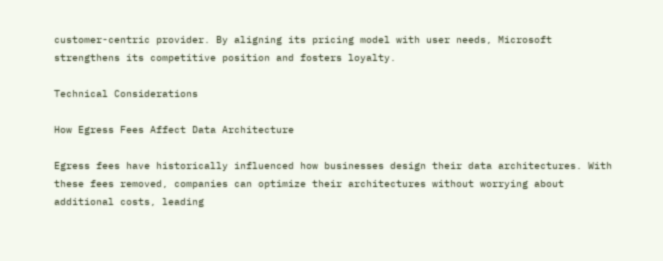customer-centric provider. By aligning its pricing model with user needs, Microsoft strengthens its competitive position and fosters loyalty.

Technical Considerations

How Egress Fees Affect Data Architecture

Egress fees have historically influenced how businesses design their data architectures. With these fees removed, companies can optimize their architectures without worrying about additional costs, leading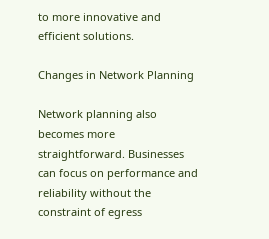to more innovative and efficient solutions.

Changes in Network Planning

Network planning also becomes more straightforward. Businesses can focus on performance and reliability without the constraint of egress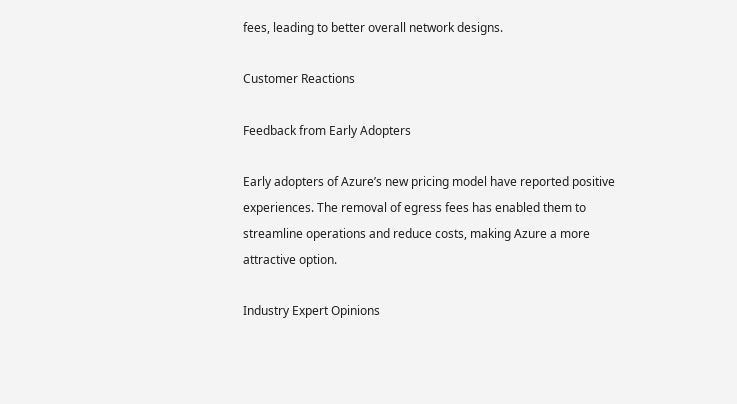fees, leading to better overall network designs.

Customer Reactions

Feedback from Early Adopters

Early adopters of Azure’s new pricing model have reported positive experiences. The removal of egress fees has enabled them to streamline operations and reduce costs, making Azure a more attractive option.

Industry Expert Opinions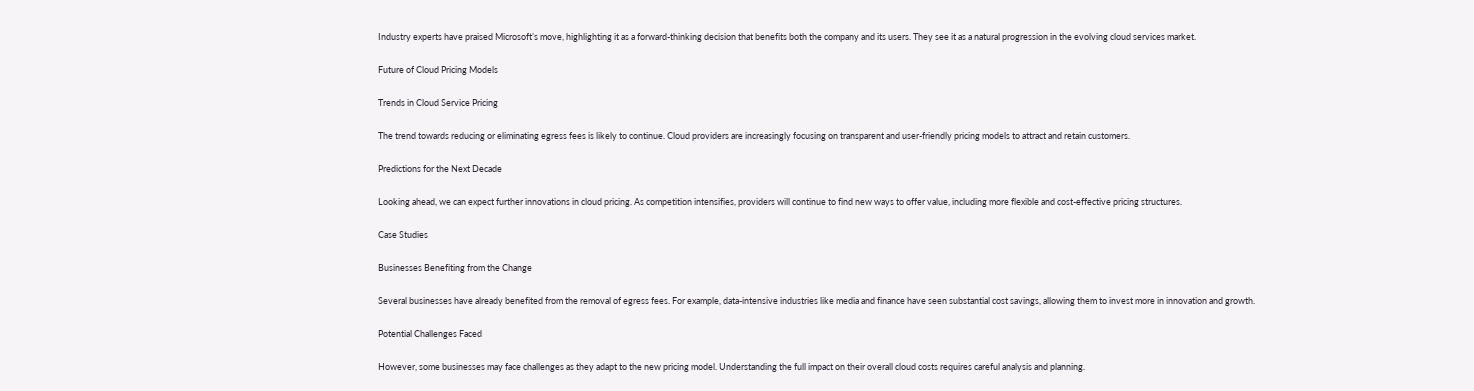Industry experts have praised Microsoft’s move, highlighting it as a forward-thinking decision that benefits both the company and its users. They see it as a natural progression in the evolving cloud services market.

Future of Cloud Pricing Models

Trends in Cloud Service Pricing

The trend towards reducing or eliminating egress fees is likely to continue. Cloud providers are increasingly focusing on transparent and user-friendly pricing models to attract and retain customers.

Predictions for the Next Decade

Looking ahead, we can expect further innovations in cloud pricing. As competition intensifies, providers will continue to find new ways to offer value, including more flexible and cost-effective pricing structures.

Case Studies

Businesses Benefiting from the Change

Several businesses have already benefited from the removal of egress fees. For example, data-intensive industries like media and finance have seen substantial cost savings, allowing them to invest more in innovation and growth.

Potential Challenges Faced

However, some businesses may face challenges as they adapt to the new pricing model. Understanding the full impact on their overall cloud costs requires careful analysis and planning.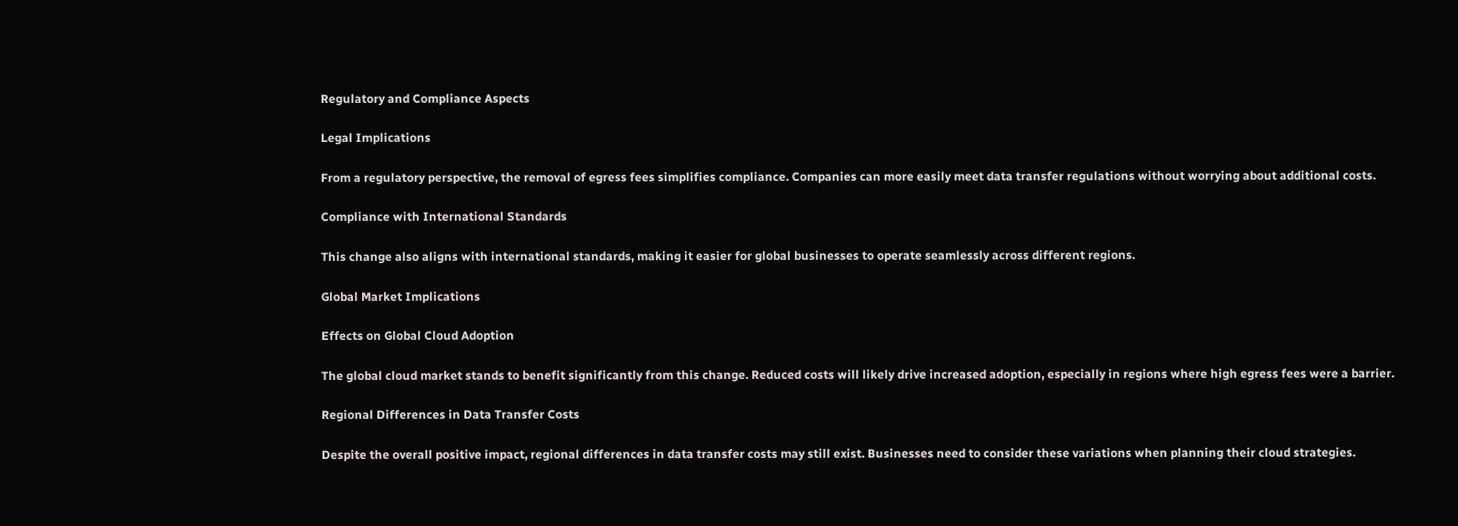Regulatory and Compliance Aspects

Legal Implications

From a regulatory perspective, the removal of egress fees simplifies compliance. Companies can more easily meet data transfer regulations without worrying about additional costs.

Compliance with International Standards

This change also aligns with international standards, making it easier for global businesses to operate seamlessly across different regions.

Global Market Implications

Effects on Global Cloud Adoption

The global cloud market stands to benefit significantly from this change. Reduced costs will likely drive increased adoption, especially in regions where high egress fees were a barrier.

Regional Differences in Data Transfer Costs

Despite the overall positive impact, regional differences in data transfer costs may still exist. Businesses need to consider these variations when planning their cloud strategies.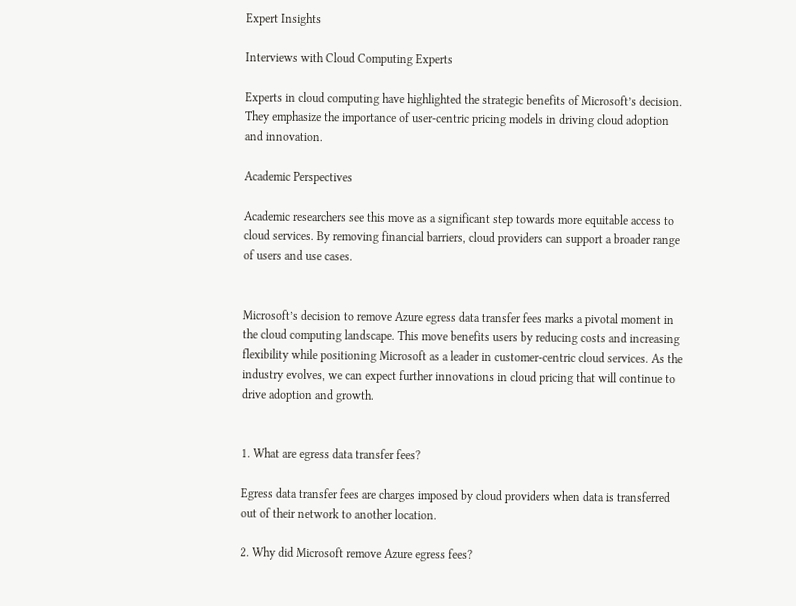Expert Insights

Interviews with Cloud Computing Experts

Experts in cloud computing have highlighted the strategic benefits of Microsoft’s decision. They emphasize the importance of user-centric pricing models in driving cloud adoption and innovation.

Academic Perspectives

Academic researchers see this move as a significant step towards more equitable access to cloud services. By removing financial barriers, cloud providers can support a broader range of users and use cases.


Microsoft’s decision to remove Azure egress data transfer fees marks a pivotal moment in the cloud computing landscape. This move benefits users by reducing costs and increasing flexibility while positioning Microsoft as a leader in customer-centric cloud services. As the industry evolves, we can expect further innovations in cloud pricing that will continue to drive adoption and growth.


1. What are egress data transfer fees?

Egress data transfer fees are charges imposed by cloud providers when data is transferred out of their network to another location.

2. Why did Microsoft remove Azure egress fees?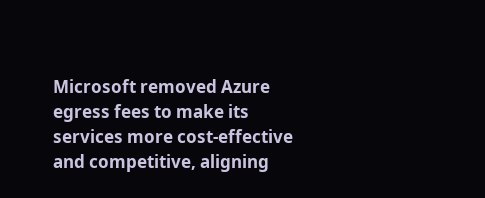Microsoft removed Azure egress fees to make its services more cost-effective and competitive, aligning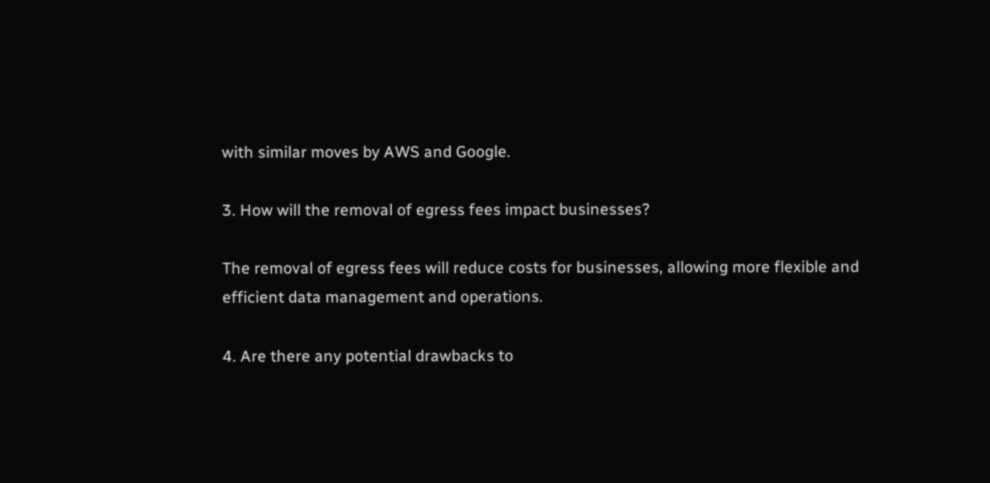with similar moves by AWS and Google.

3. How will the removal of egress fees impact businesses?

The removal of egress fees will reduce costs for businesses, allowing more flexible and efficient data management and operations.

4. Are there any potential drawbacks to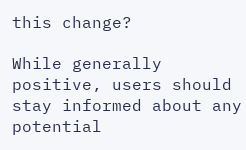this change?

While generally positive, users should stay informed about any potential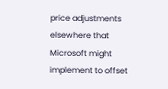price adjustments elsewhere that Microsoft might implement to offset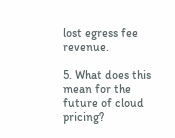lost egress fee revenue.

5. What does this mean for the future of cloud pricing?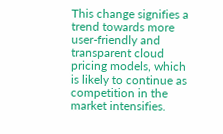This change signifies a trend towards more user-friendly and transparent cloud pricing models, which is likely to continue as competition in the market intensifies.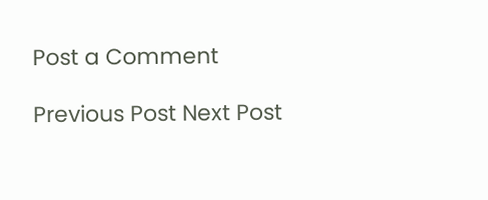Post a Comment

Previous Post Next Post